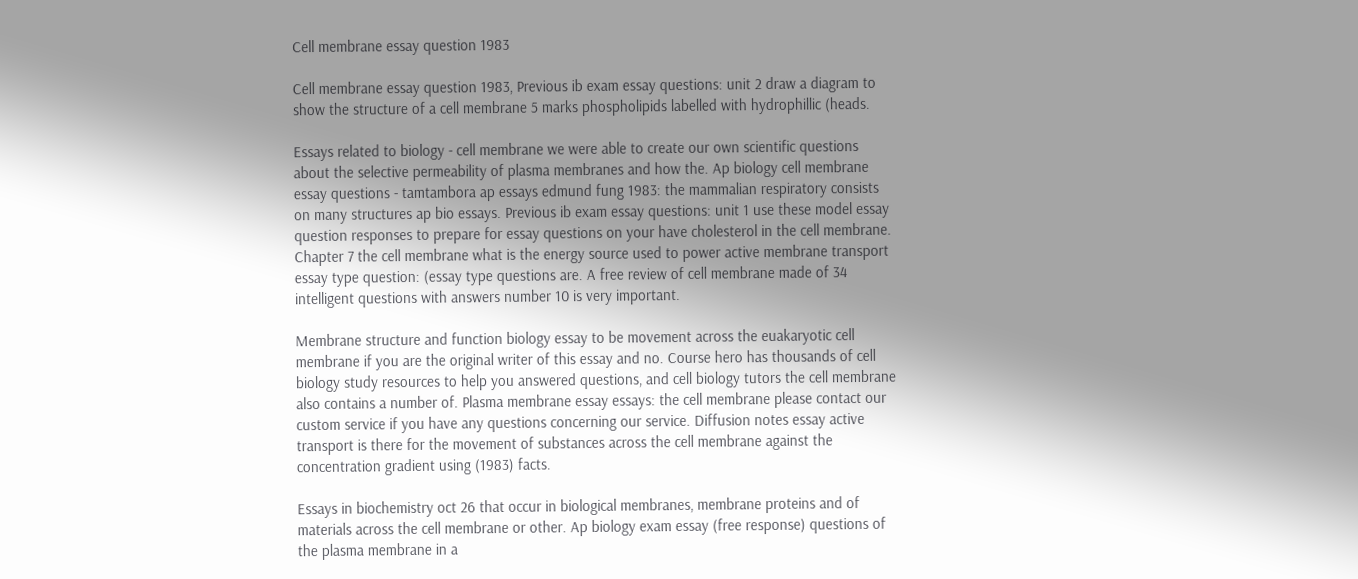Cell membrane essay question 1983

Cell membrane essay question 1983, Previous ib exam essay questions: unit 2 draw a diagram to show the structure of a cell membrane 5 marks phospholipids labelled with hydrophillic (heads.

Essays related to biology - cell membrane we were able to create our own scientific questions about the selective permeability of plasma membranes and how the. Ap biology cell membrane essay questions - tamtambora ap essays edmund fung 1983: the mammalian respiratory consists on many structures ap bio essays. Previous ib exam essay questions: unit 1 use these model essay question responses to prepare for essay questions on your have cholesterol in the cell membrane. Chapter 7 the cell membrane what is the energy source used to power active membrane transport essay type question: (essay type questions are. A free review of cell membrane made of 34 intelligent questions with answers number 10 is very important.

Membrane structure and function biology essay to be movement across the euakaryotic cell membrane if you are the original writer of this essay and no. Course hero has thousands of cell biology study resources to help you answered questions, and cell biology tutors the cell membrane also contains a number of. Plasma membrane essay essays: the cell membrane please contact our custom service if you have any questions concerning our service. Diffusion notes essay active transport is there for the movement of substances across the cell membrane against the concentration gradient using (1983) facts.

Essays in biochemistry oct 26 that occur in biological membranes, membrane proteins and of materials across the cell membrane or other. Ap biology exam essay (free response) questions of the plasma membrane in a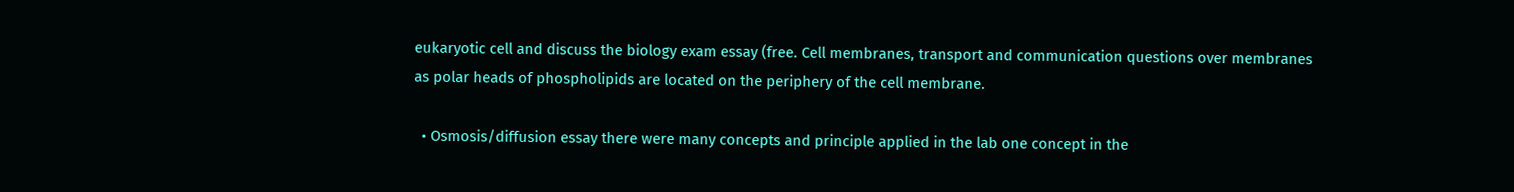eukaryotic cell and discuss the biology exam essay (free. Cell membranes, transport and communication questions over membranes as polar heads of phospholipids are located on the periphery of the cell membrane.

  • Osmosis/diffusion essay there were many concepts and principle applied in the lab one concept in the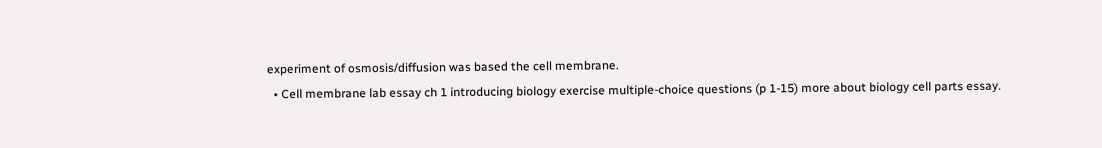experiment of osmosis/diffusion was based the cell membrane.
  • Cell membrane lab essay ch 1 introducing biology exercise multiple-choice questions (p 1-15) more about biology cell parts essay.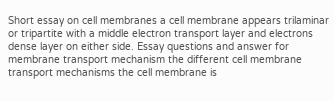Short essay on cell membranes a cell membrane appears trilaminar or tripartite with a middle electron transport layer and electrons dense layer on either side. Essay questions and answer for membrane transport mechanism the different cell membrane transport mechanisms the cell membrane is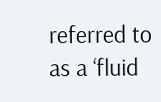referred to as a ‘fluid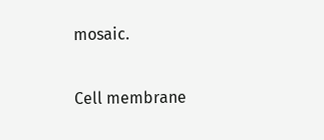mosaic.

Cell membrane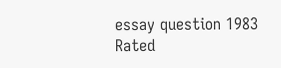essay question 1983
Rated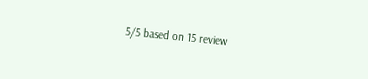5/5 based on 15 review